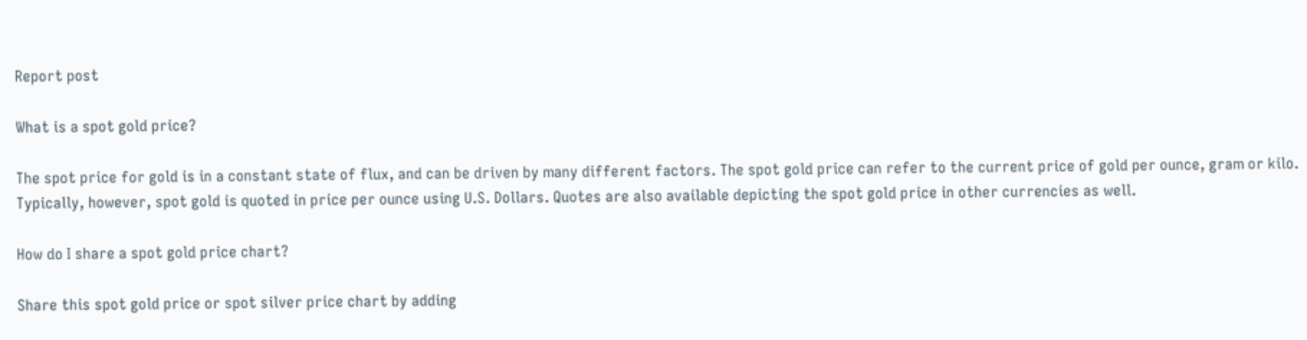Report post

What is a spot gold price?

The spot price for gold is in a constant state of flux, and can be driven by many different factors. The spot gold price can refer to the current price of gold per ounce, gram or kilo. Typically, however, spot gold is quoted in price per ounce using U.S. Dollars. Quotes are also available depicting the spot gold price in other currencies as well.

How do I share a spot gold price chart?

Share this spot gold price or spot silver price chart by adding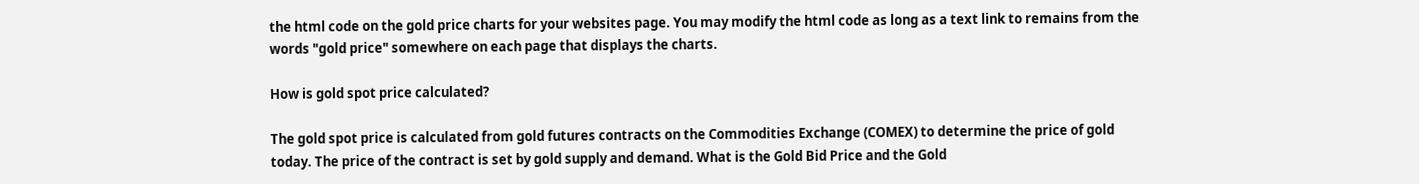the html code on the gold price charts for your websites page. You may modify the html code as long as a text link to remains from the words "gold price" somewhere on each page that displays the charts.

How is gold spot price calculated?

The gold spot price is calculated from gold futures contracts on the Commodities Exchange (COMEX) to determine the price of gold today. The price of the contract is set by gold supply and demand. What is the Gold Bid Price and the Gold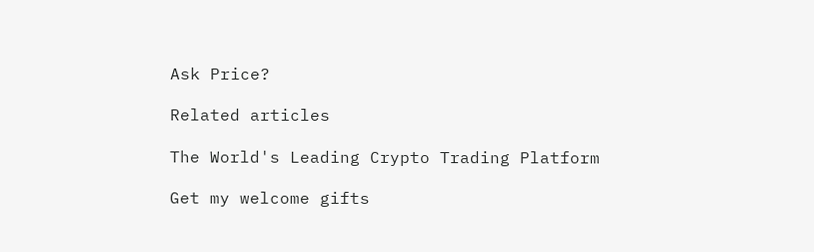Ask Price?

Related articles

The World's Leading Crypto Trading Platform

Get my welcome gifts